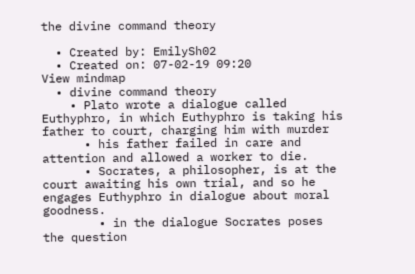the divine command theory

  • Created by: EmilySh02
  • Created on: 07-02-19 09:20
View mindmap
  • divine command theory
    • Plato wrote a dialogue called Euthyphro, in which Euthyphro is taking his father to court, charging him with murder
      • his father failed in care and attention and allowed a worker to die.
      • Socrates, a philosopher, is at the court awaiting his own trial, and so he engages Euthyphro in dialogue about moral goodness.
        • in the dialogue Socrates poses the question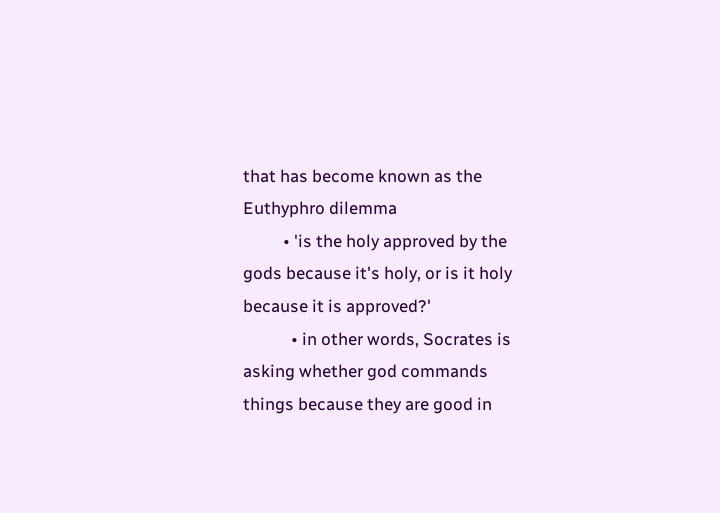that has become known as the Euthyphro dilemma
          • 'is the holy approved by the gods because it's holy, or is it holy because it is approved?'
            • in other words, Socrates is asking whether god commands things because they are good in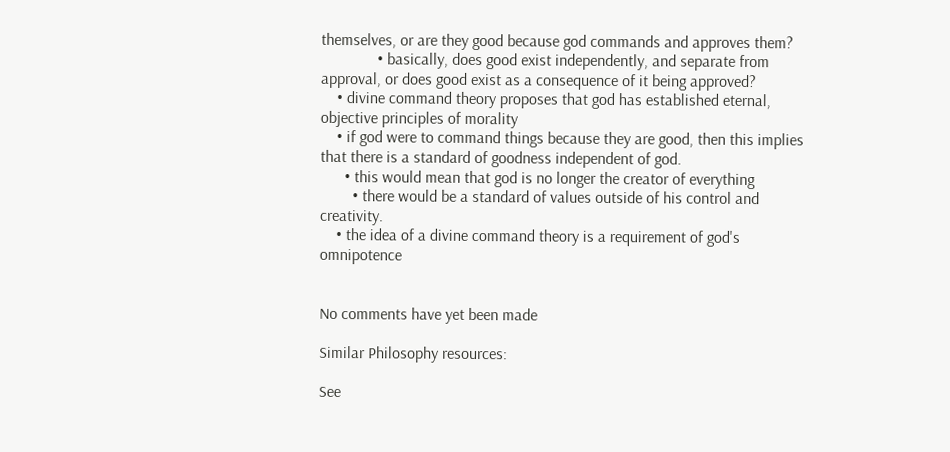themselves, or are they good because god commands and approves them?
              • basically, does good exist independently, and separate from approval, or does good exist as a consequence of it being approved?
    • divine command theory proposes that god has established eternal, objective principles of morality
    • if god were to command things because they are good, then this implies that there is a standard of goodness independent of god.
      • this would mean that god is no longer the creator of everything
        • there would be a standard of values outside of his control and creativity.
    • the idea of a divine command theory is a requirement of god's omnipotence


No comments have yet been made

Similar Philosophy resources:

See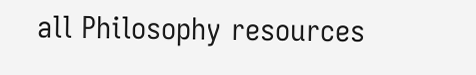all Philosophy resources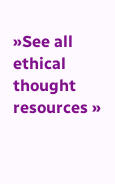»See all ethical thought resources »